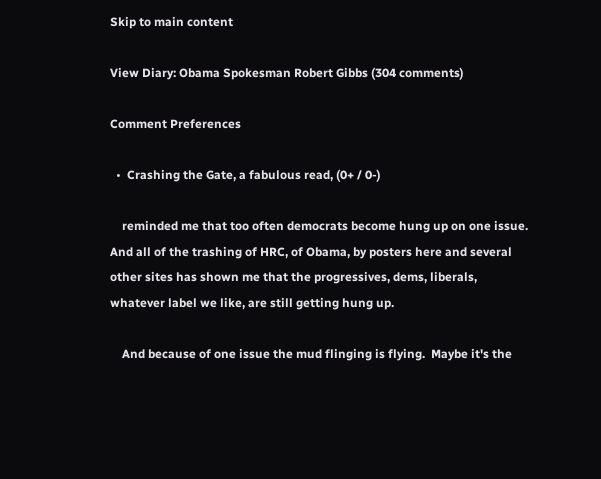Skip to main content

View Diary: Obama Spokesman Robert Gibbs (304 comments)

Comment Preferences

  •  Crashing the Gate, a fabulous read, (0+ / 0-)

    reminded me that too often democrats become hung up on one issue.  And all of the trashing of HRC, of Obama, by posters here and several other sites has shown me that the progressives, dems, liberals, whatever label we like, are still getting hung up.

    And because of one issue the mud flinging is flying.  Maybe it's the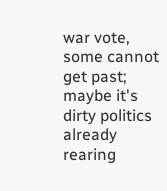war vote, some cannot get past; maybe it's dirty politics already rearing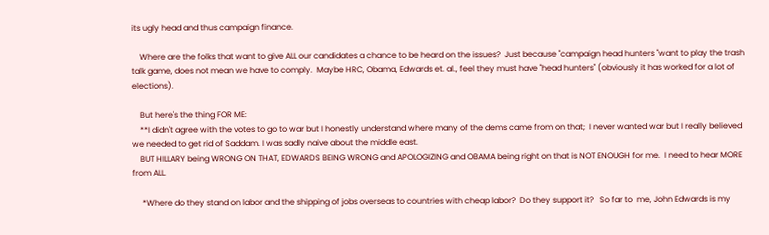its ugly head and thus campaign finance.

    Where are the folks that want to give ALL our candidates a chance to be heard on the issues?  Just because "campaign head hunters "want to play the trash talk game, does not mean we have to comply.  Maybe HRC, Obama, Edwards et. al., feel they must have "head hunters" (obviously it has worked for a lot of elections).

    But here's the thing FOR ME:
    **I didn't agree with the votes to go to war but I honestly understand where many of the dems came from on that;  I never wanted war but I really believed we needed to get rid of Saddam. I was sadly naive about the middle east.
    BUT HILLARY being WRONG ON THAT, EDWARDS BEING WRONG and APOLOGIZING and OBAMA being right on that is NOT ENOUGH for me.  I need to hear MORE from ALL.

     *Where do they stand on labor and the shipping of jobs overseas to countries with cheap labor?  Do they support it?   So far to  me, John Edwards is my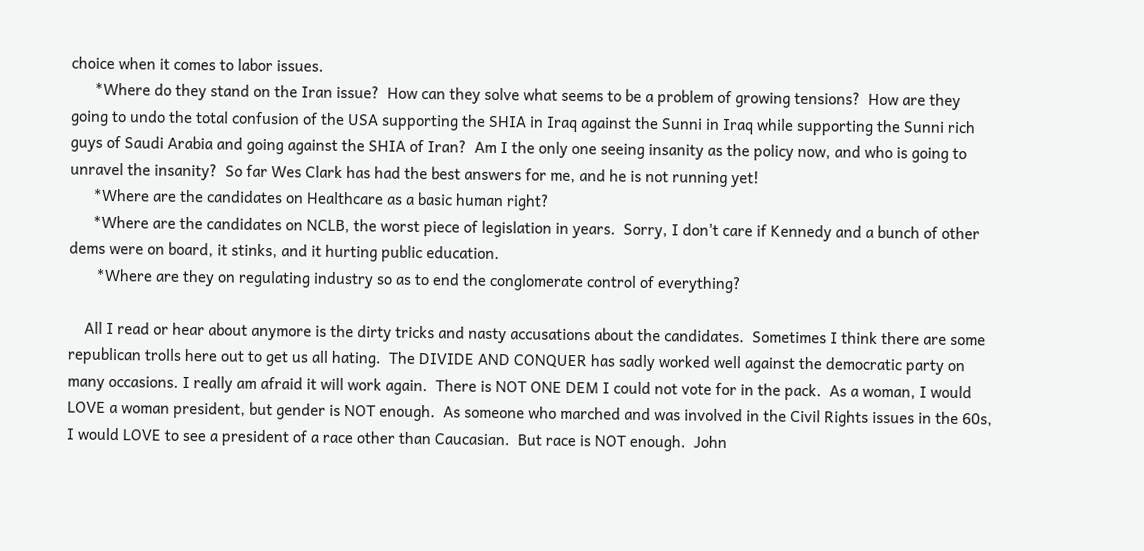choice when it comes to labor issues.
      *Where do they stand on the Iran issue?  How can they solve what seems to be a problem of growing tensions?  How are they going to undo the total confusion of the USA supporting the SHIA in Iraq against the Sunni in Iraq while supporting the Sunni rich guys of Saudi Arabia and going against the SHIA of Iran?  Am I the only one seeing insanity as the policy now, and who is going to unravel the insanity?  So far Wes Clark has had the best answers for me, and he is not running yet!
      *Where are the candidates on Healthcare as a basic human right?
      *Where are the candidates on NCLB, the worst piece of legislation in years.  Sorry, I don't care if Kennedy and a bunch of other dems were on board, it stinks, and it hurting public education.
       *Where are they on regulating industry so as to end the conglomerate control of everything?

    All I read or hear about anymore is the dirty tricks and nasty accusations about the candidates.  Sometimes I think there are some republican trolls here out to get us all hating.  The DIVIDE AND CONQUER has sadly worked well against the democratic party on many occasions. I really am afraid it will work again.  There is NOT ONE DEM I could not vote for in the pack.  As a woman, I would LOVE a woman president, but gender is NOT enough.  As someone who marched and was involved in the Civil Rights issues in the 60s, I would LOVE to see a president of a race other than Caucasian.  But race is NOT enough.  John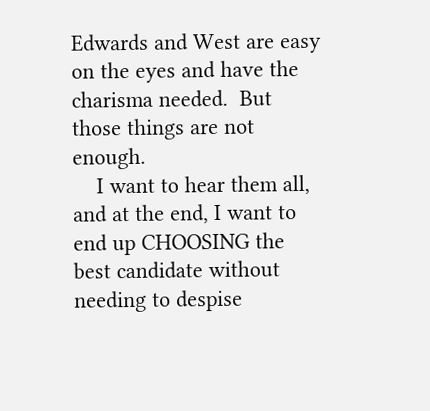Edwards and West are easy on the eyes and have the charisma needed.  But those things are not enough.
    I want to hear them all, and at the end, I want to end up CHOOSING the best candidate without needing to despise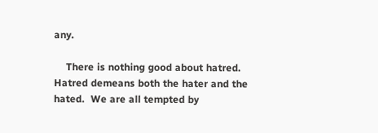any.

    There is nothing good about hatred.  Hatred demeans both the hater and the hated.  We are all tempted by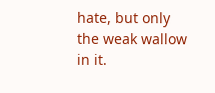hate, but only the weak wallow in it.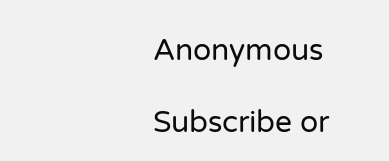Anonymous

Subscribe or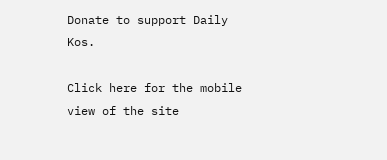Donate to support Daily Kos.

Click here for the mobile view of the site